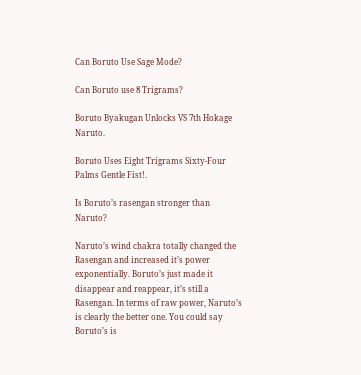Can Boruto Use Sage Mode?

Can Boruto use 8 Trigrams?

Boruto Byakugan Unlocks VS 7th Hokage Naruto.

Boruto Uses Eight Trigrams Sixty-Four Palms Gentle Fist!.

Is Boruto’s rasengan stronger than Naruto?

Naruto’s wind chakra totally changed the Rasengan and increased it’s power exponentially. Boruto’s just made it disappear and reappear, it’s still a Rasengan. In terms of raw power, Naruto’s is clearly the better one. You could say Boruto’s is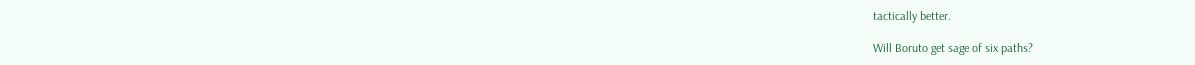tactically better.

Will Boruto get sage of six paths?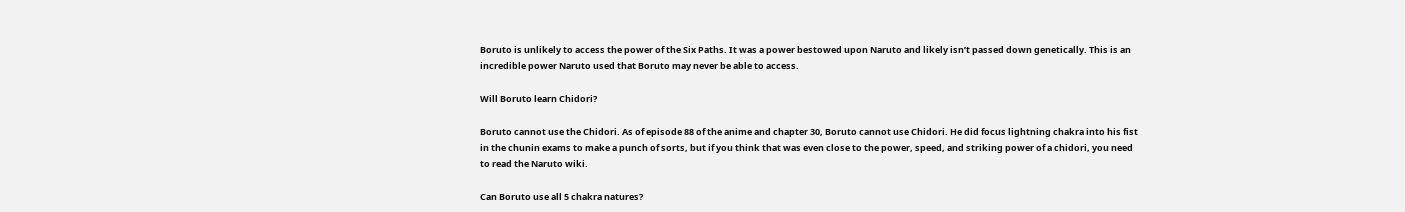Boruto is unlikely to access the power of the Six Paths. It was a power bestowed upon Naruto and likely isn’t passed down genetically. This is an incredible power Naruto used that Boruto may never be able to access.

Will Boruto learn Chidori?

Boruto cannot use the Chidori. As of episode 88 of the anime and chapter 30, Boruto cannot use Chidori. He did focus lightning chakra into his fist in the chunin exams to make a punch of sorts, but if you think that was even close to the power, speed, and striking power of a chidori, you need to read the Naruto wiki.

Can Boruto use all 5 chakra natures?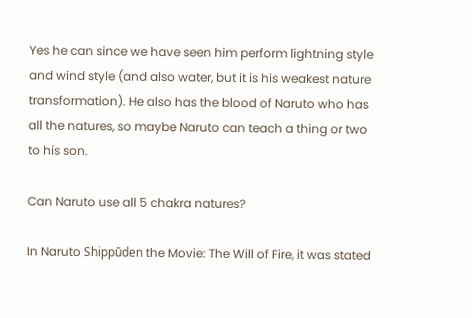Yes he can since we have seen him perform lightning style and wind style (and also water, but it is his weakest nature transformation). He also has the blood of Naruto who has all the natures, so maybe Naruto can teach a thing or two to his son.

Can Naruto use all 5 chakra natures?

In Naruto Shippūden the Movie: The Will of Fire, it was stated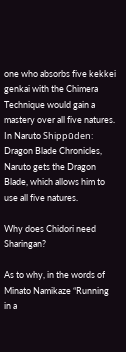one who absorbs five kekkei genkai with the Chimera Technique would gain a mastery over all five natures. In Naruto Shippūden: Dragon Blade Chronicles, Naruto gets the Dragon Blade, which allows him to use all five natures.

Why does Chidori need Sharingan?

As to why, in the words of Minato Namikaze “Running in a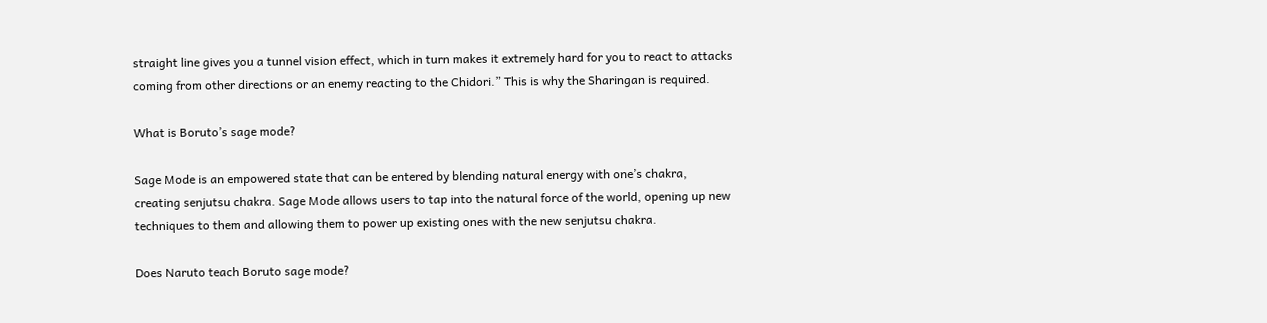straight line gives you a tunnel vision effect, which in turn makes it extremely hard for you to react to attacks coming from other directions or an enemy reacting to the Chidori.” This is why the Sharingan is required.

What is Boruto’s sage mode?

Sage Mode is an empowered state that can be entered by blending natural energy with one’s chakra, creating senjutsu chakra. Sage Mode allows users to tap into the natural force of the world, opening up new techniques to them and allowing them to power up existing ones with the new senjutsu chakra.

Does Naruto teach Boruto sage mode?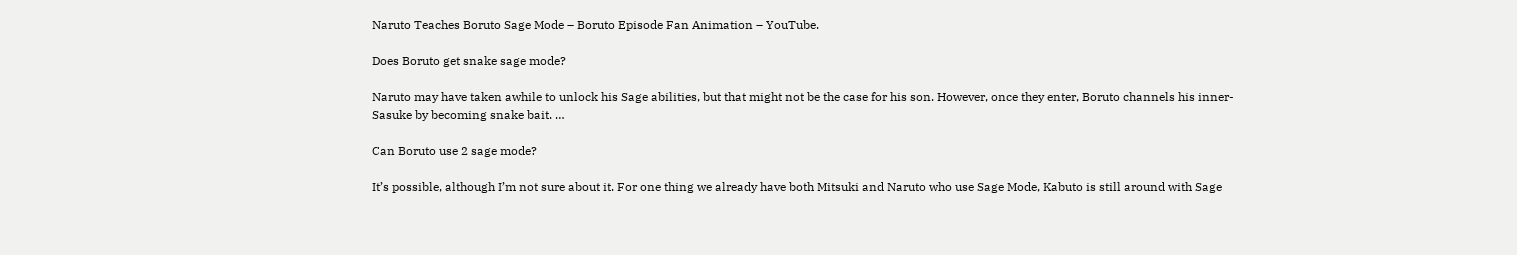Naruto Teaches Boruto Sage Mode – Boruto Episode Fan Animation – YouTube.

Does Boruto get snake sage mode?

Naruto may have taken awhile to unlock his Sage abilities, but that might not be the case for his son. However, once they enter, Boruto channels his inner-Sasuke by becoming snake bait. …

Can Boruto use 2 sage mode?

It’s possible, although I’m not sure about it. For one thing we already have both Mitsuki and Naruto who use Sage Mode, Kabuto is still around with Sage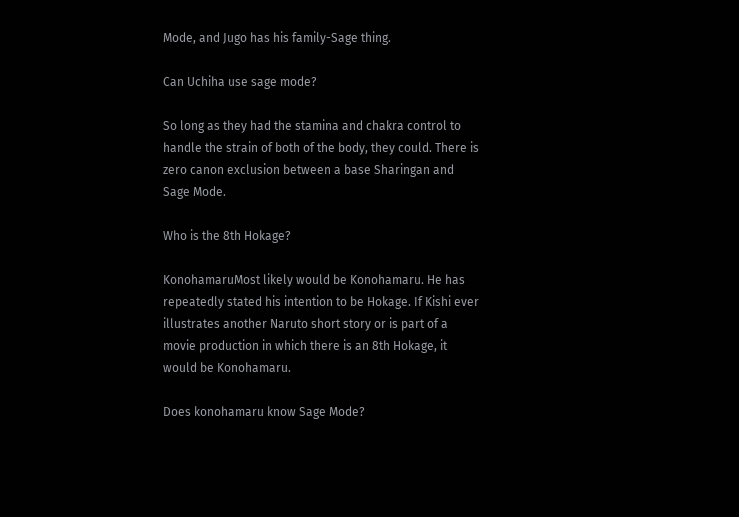Mode, and Jugo has his family-Sage thing.

Can Uchiha use sage mode?

So long as they had the stamina and chakra control to handle the strain of both of the body, they could. There is zero canon exclusion between a base Sharingan and Sage Mode.

Who is the 8th Hokage?

KonohamaruMost likely would be Konohamaru. He has repeatedly stated his intention to be Hokage. If Kishi ever illustrates another Naruto short story or is part of a movie production in which there is an 8th Hokage, it would be Konohamaru.

Does konohamaru know Sage Mode?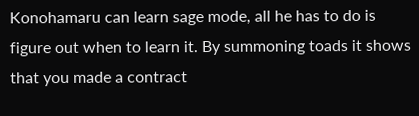Konohamaru can learn sage mode, all he has to do is figure out when to learn it. By summoning toads it shows that you made a contract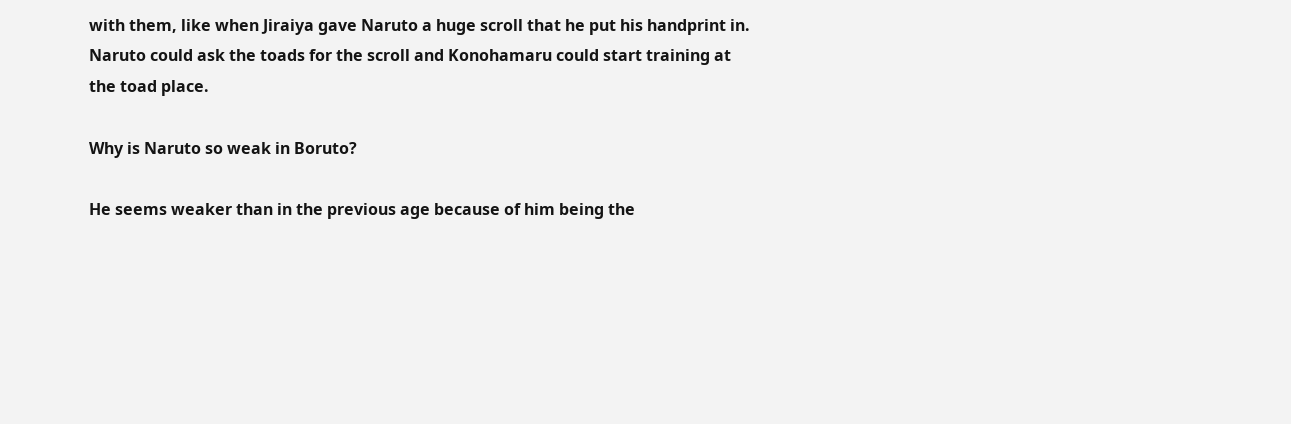with them, like when Jiraiya gave Naruto a huge scroll that he put his handprint in. Naruto could ask the toads for the scroll and Konohamaru could start training at the toad place.

Why is Naruto so weak in Boruto?

He seems weaker than in the previous age because of him being the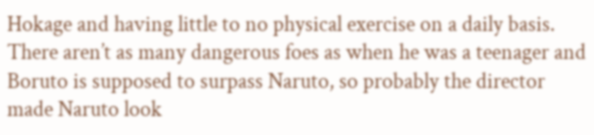Hokage and having little to no physical exercise on a daily basis. There aren’t as many dangerous foes as when he was a teenager and Boruto is supposed to surpass Naruto, so probably the director made Naruto look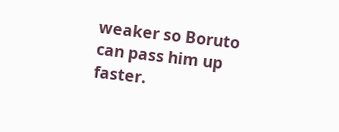weaker so Boruto can pass him up faster.